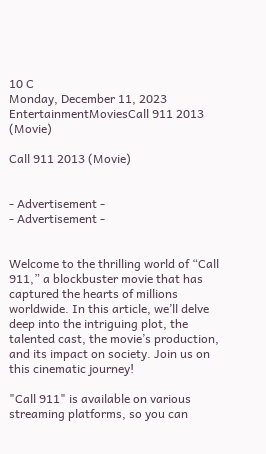10 C
Monday, December 11, 2023
EntertainmentMoviesCall 911 2013 (Movie)

Call 911 2013 (Movie)


- Advertisement -
- Advertisement -


Welcome to the thrilling world of “Call 911,” a blockbuster movie that has captured the hearts of millions worldwide. In this article, we’ll delve deep into the intriguing plot, the talented cast, the movie’s production, and its impact on society. Join us on this cinematic journey!

"Call 911" is available on various streaming platforms, so you can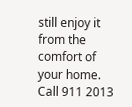still enjoy it from the comfort of your home.
Call 911 2013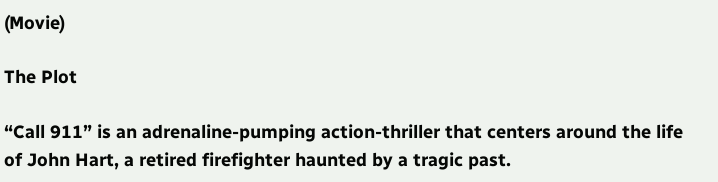(Movie)

The Plot

“Call 911” is an adrenaline-pumping action-thriller that centers around the life of John Hart, a retired firefighter haunted by a tragic past.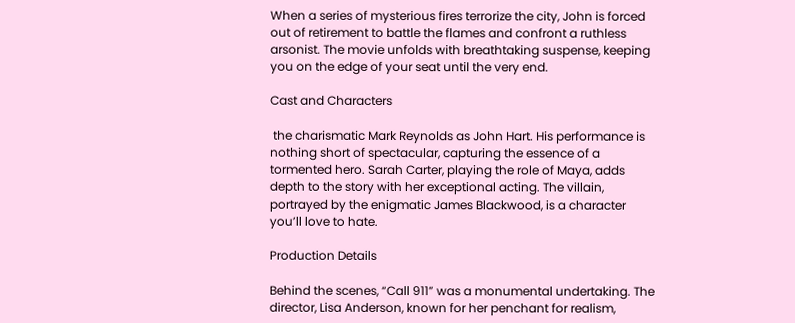When a series of mysterious fires terrorize the city, John is forced out of retirement to battle the flames and confront a ruthless arsonist. The movie unfolds with breathtaking suspense, keeping you on the edge of your seat until the very end.

Cast and Characters

 the charismatic Mark Reynolds as John Hart. His performance is nothing short of spectacular, capturing the essence of a tormented hero. Sarah Carter, playing the role of Maya, adds depth to the story with her exceptional acting. The villain, portrayed by the enigmatic James Blackwood, is a character you’ll love to hate.

Production Details

Behind the scenes, “Call 911” was a monumental undertaking. The director, Lisa Anderson, known for her penchant for realism,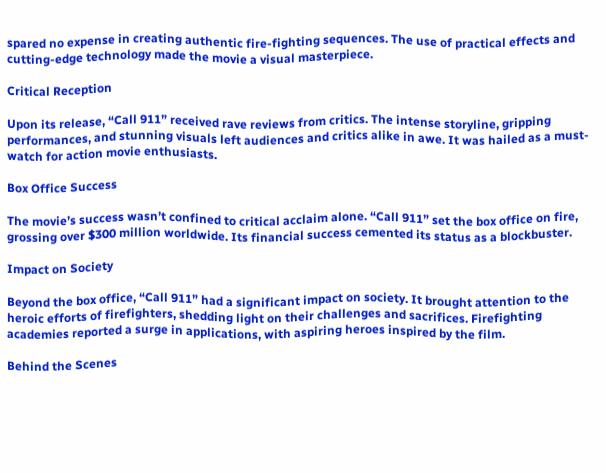spared no expense in creating authentic fire-fighting sequences. The use of practical effects and cutting-edge technology made the movie a visual masterpiece.

Critical Reception

Upon its release, “Call 911” received rave reviews from critics. The intense storyline, gripping performances, and stunning visuals left audiences and critics alike in awe. It was hailed as a must-watch for action movie enthusiasts.

Box Office Success

The movie’s success wasn’t confined to critical acclaim alone. “Call 911” set the box office on fire, grossing over $300 million worldwide. Its financial success cemented its status as a blockbuster.

Impact on Society

Beyond the box office, “Call 911” had a significant impact on society. It brought attention to the heroic efforts of firefighters, shedding light on their challenges and sacrifices. Firefighting academies reported a surge in applications, with aspiring heroes inspired by the film.

Behind the Scenes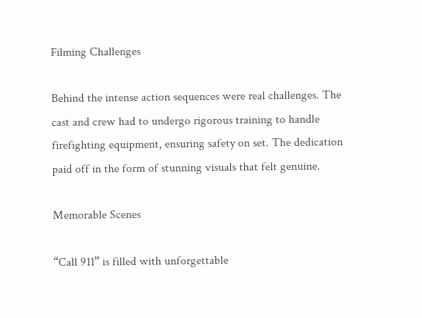Filming Challenges

Behind the intense action sequences were real challenges. The cast and crew had to undergo rigorous training to handle firefighting equipment, ensuring safety on set. The dedication paid off in the form of stunning visuals that felt genuine.

Memorable Scenes

“Call 911” is filled with unforgettable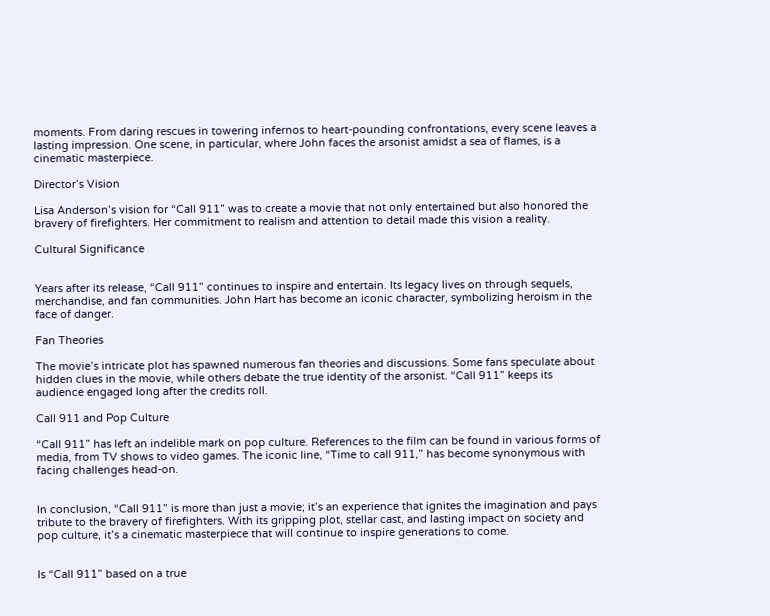moments. From daring rescues in towering infernos to heart-pounding confrontations, every scene leaves a lasting impression. One scene, in particular, where John faces the arsonist amidst a sea of flames, is a cinematic masterpiece.

Director’s Vision

Lisa Anderson’s vision for “Call 911” was to create a movie that not only entertained but also honored the bravery of firefighters. Her commitment to realism and attention to detail made this vision a reality.

Cultural Significance


Years after its release, “Call 911” continues to inspire and entertain. Its legacy lives on through sequels, merchandise, and fan communities. John Hart has become an iconic character, symbolizing heroism in the face of danger.

Fan Theories

The movie’s intricate plot has spawned numerous fan theories and discussions. Some fans speculate about hidden clues in the movie, while others debate the true identity of the arsonist. “Call 911” keeps its audience engaged long after the credits roll.

Call 911 and Pop Culture

“Call 911” has left an indelible mark on pop culture. References to the film can be found in various forms of media, from TV shows to video games. The iconic line, “Time to call 911,” has become synonymous with facing challenges head-on.


In conclusion, “Call 911” is more than just a movie; it’s an experience that ignites the imagination and pays tribute to the bravery of firefighters. With its gripping plot, stellar cast, and lasting impact on society and pop culture, it’s a cinematic masterpiece that will continue to inspire generations to come.


Is “Call 911” based on a true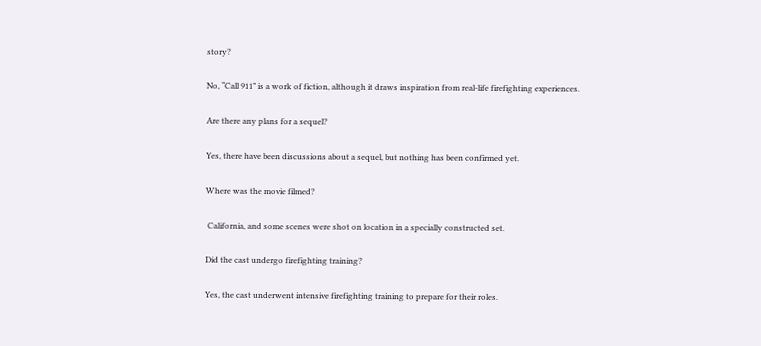story?

No, “Call 911” is a work of fiction, although it draws inspiration from real-life firefighting experiences.

Are there any plans for a sequel?

Yes, there have been discussions about a sequel, but nothing has been confirmed yet.

Where was the movie filmed?

 California, and some scenes were shot on location in a specially constructed set.

Did the cast undergo firefighting training?

Yes, the cast underwent intensive firefighting training to prepare for their roles.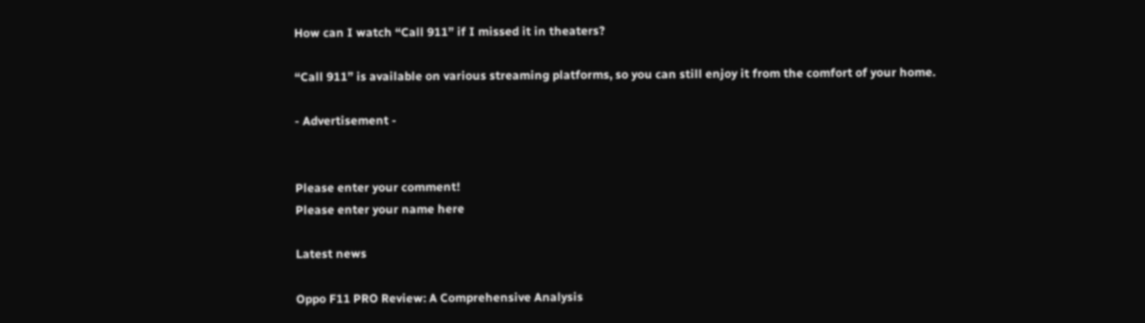How can I watch “Call 911” if I missed it in theaters?

“Call 911” is available on various streaming platforms, so you can still enjoy it from the comfort of your home.

- Advertisement -


Please enter your comment!
Please enter your name here

Latest news

Oppo F11 PRO Review: A Comprehensive Analysis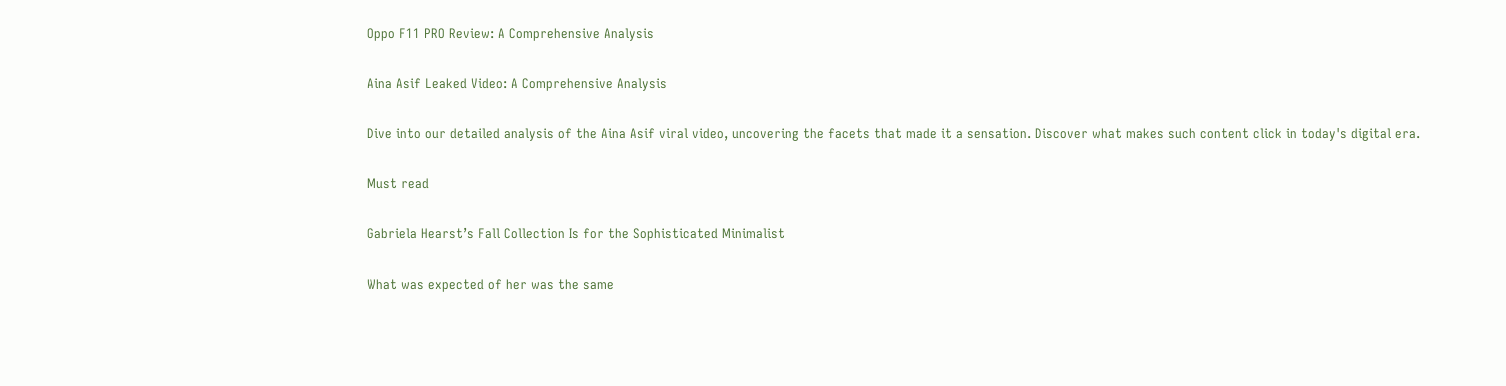Oppo F11 PRO Review: A Comprehensive Analysis

Aina Asif Leaked Video: A Comprehensive Analysis

Dive into our detailed analysis of the Aina Asif viral video, uncovering the facets that made it a sensation. Discover what makes such content click in today's digital era.

Must read

Gabriela Hearst’s Fall Collection Is for the Sophisticated Minimalist

What was expected of her was the same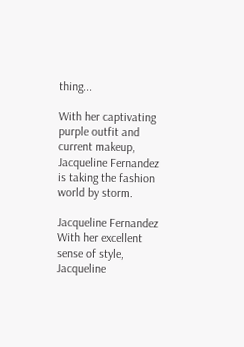thing...

With her captivating purple outfit and current makeup, Jacqueline Fernandez is taking the fashion world by storm.

Jacqueline Fernandez With her excellent sense of style, Jacqueline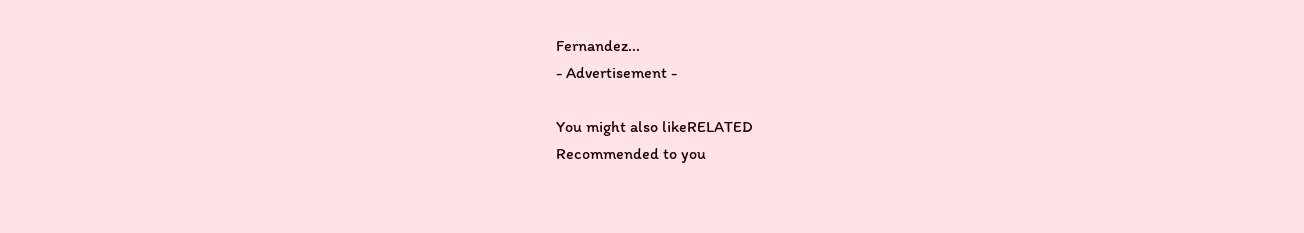Fernandez...
- Advertisement -

You might also likeRELATED
Recommended to you